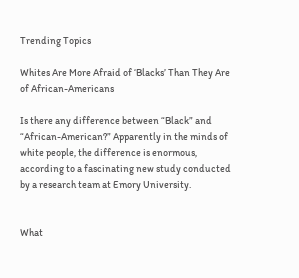Trending Topics

Whites Are More Afraid of ‘Blacks’ Than They Are of African-Americans

Is there any difference between “Black” and “African-American?” Apparently in the minds of white people, the difference is enormous, according to a fascinating new study conducted by a research team at Emory University.


What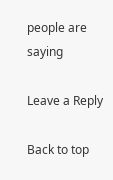people are saying

Leave a Reply

Back to top